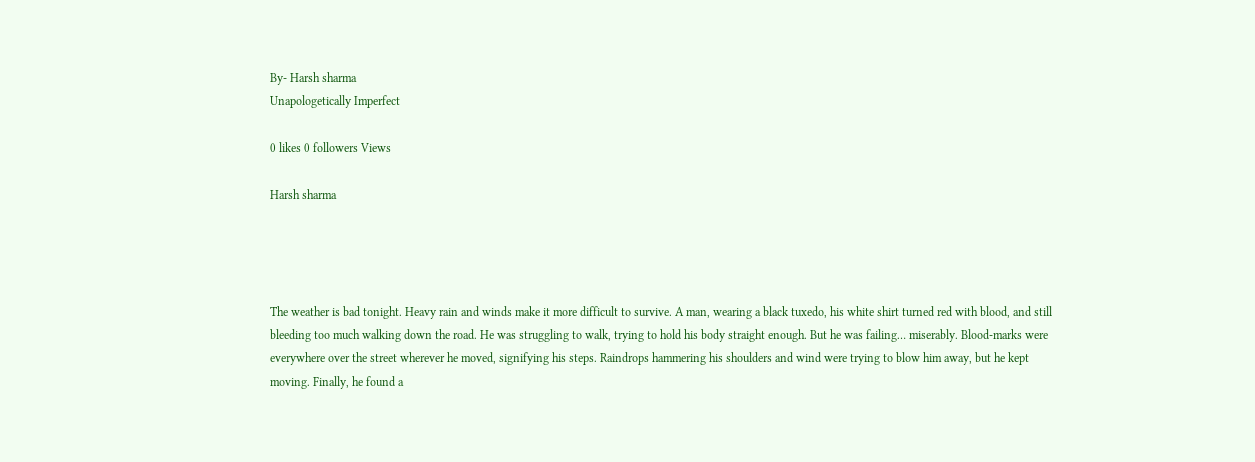By- Harsh sharma
Unapologetically Imperfect

0 likes 0 followers Views

Harsh sharma




The weather is bad tonight. Heavy rain and winds make it more difficult to survive. A man, wearing a black tuxedo, his white shirt turned red with blood, and still bleeding too much walking down the road. He was struggling to walk, trying to hold his body straight enough. But he was failing… miserably. Blood-marks were everywhere over the street wherever he moved, signifying his steps. Raindrops hammering his shoulders and wind were trying to blow him away, but he kept moving. Finally, he found a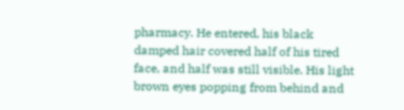pharmacy. He entered, his black damped hair covered half of his tired face, and half was still visible. His light brown eyes popping from behind and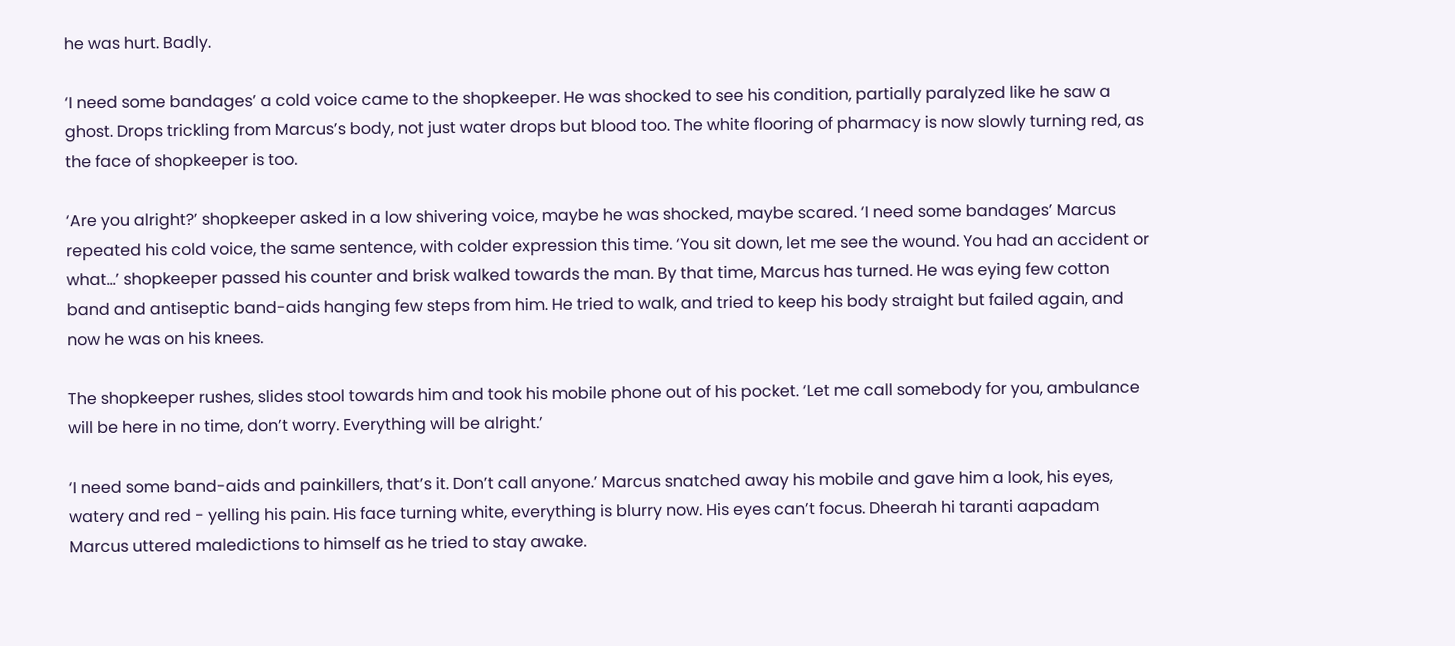he was hurt. Badly.

‘I need some bandages’ a cold voice came to the shopkeeper. He was shocked to see his condition, partially paralyzed like he saw a ghost. Drops trickling from Marcus’s body, not just water drops but blood too. The white flooring of pharmacy is now slowly turning red, as the face of shopkeeper is too.

‘Are you alright?’ shopkeeper asked in a low shivering voice, maybe he was shocked, maybe scared. ‘I need some bandages’ Marcus repeated his cold voice, the same sentence, with colder expression this time. ‘You sit down, let me see the wound. You had an accident or what…’ shopkeeper passed his counter and brisk walked towards the man. By that time, Marcus has turned. He was eying few cotton band and antiseptic band-aids hanging few steps from him. He tried to walk, and tried to keep his body straight but failed again, and now he was on his knees.

The shopkeeper rushes, slides stool towards him and took his mobile phone out of his pocket. ‘Let me call somebody for you, ambulance will be here in no time, don’t worry. Everything will be alright.’

‘I need some band-aids and painkillers, that’s it. Don’t call anyone.’ Marcus snatched away his mobile and gave him a look, his eyes, watery and red - yelling his pain. His face turning white, everything is blurry now. His eyes can’t focus. Dheerah hi taranti aapadam Marcus uttered maledictions to himself as he tried to stay awake.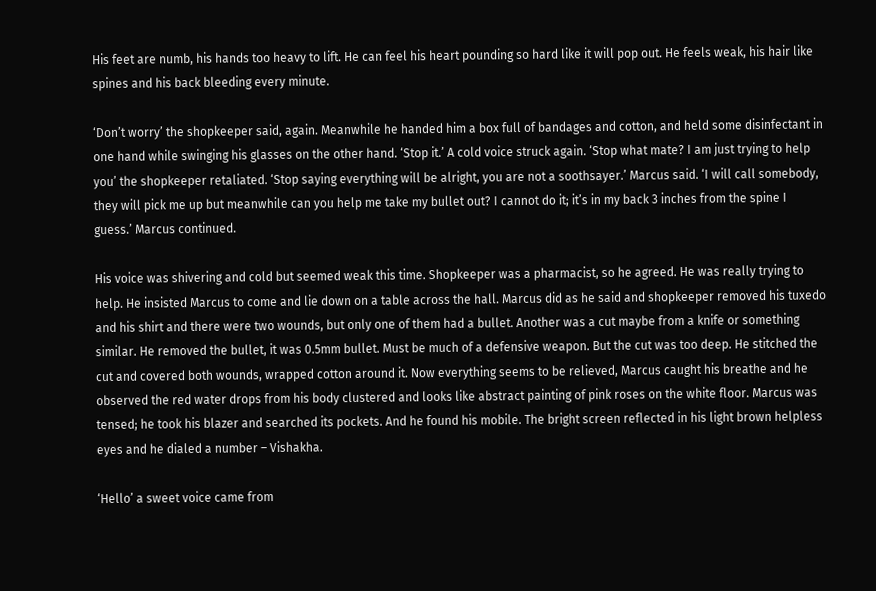His feet are numb, his hands too heavy to lift. He can feel his heart pounding so hard like it will pop out. He feels weak, his hair like spines and his back bleeding every minute.

‘Don’t worry’ the shopkeeper said, again. Meanwhile he handed him a box full of bandages and cotton, and held some disinfectant in one hand while swinging his glasses on the other hand. ‘Stop it.’ A cold voice struck again. ‘Stop what mate? I am just trying to help you’ the shopkeeper retaliated. ‘Stop saying everything will be alright, you are not a soothsayer.’ Marcus said. ‘I will call somebody, they will pick me up but meanwhile can you help me take my bullet out? I cannot do it; it’s in my back 3 inches from the spine I guess.’ Marcus continued.

His voice was shivering and cold but seemed weak this time. Shopkeeper was a pharmacist, so he agreed. He was really trying to help. He insisted Marcus to come and lie down on a table across the hall. Marcus did as he said and shopkeeper removed his tuxedo and his shirt and there were two wounds, but only one of them had a bullet. Another was a cut maybe from a knife or something similar. He removed the bullet, it was 0.5mm bullet. Must be much of a defensive weapon. But the cut was too deep. He stitched the cut and covered both wounds, wrapped cotton around it. Now everything seems to be relieved, Marcus caught his breathe and he observed the red water drops from his body clustered and looks like abstract painting of pink roses on the white floor. Marcus was tensed; he took his blazer and searched its pockets. And he found his mobile. The bright screen reflected in his light brown helpless eyes and he dialed a number – Vishakha.

‘Hello’ a sweet voice came from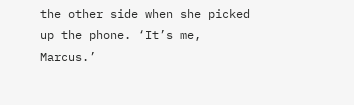the other side when she picked up the phone. ‘It’s me, Marcus.’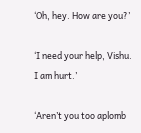‘Oh, hey. How are you?’

‘I need your help, Vishu. I am hurt.’

‘Aren’t you too aplomb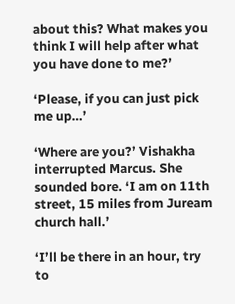about this? What makes you think I will help after what you have done to me?’

‘Please, if you can just pick me up…’

‘Where are you?’ Vishakha interrupted Marcus. She sounded bore. ‘I am on 11th street, 15 miles from Juream church hall.’

‘I’ll be there in an hour, try to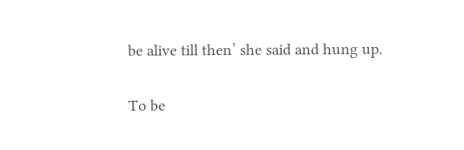be alive till then’ she said and hung up.

To be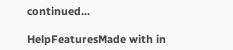continued...

HelpFeaturesMade with in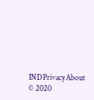INDPrivacyAbout
© 2020